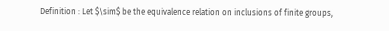Definition : Let $\sim$ be the equivalence relation on inclusions of finite groups,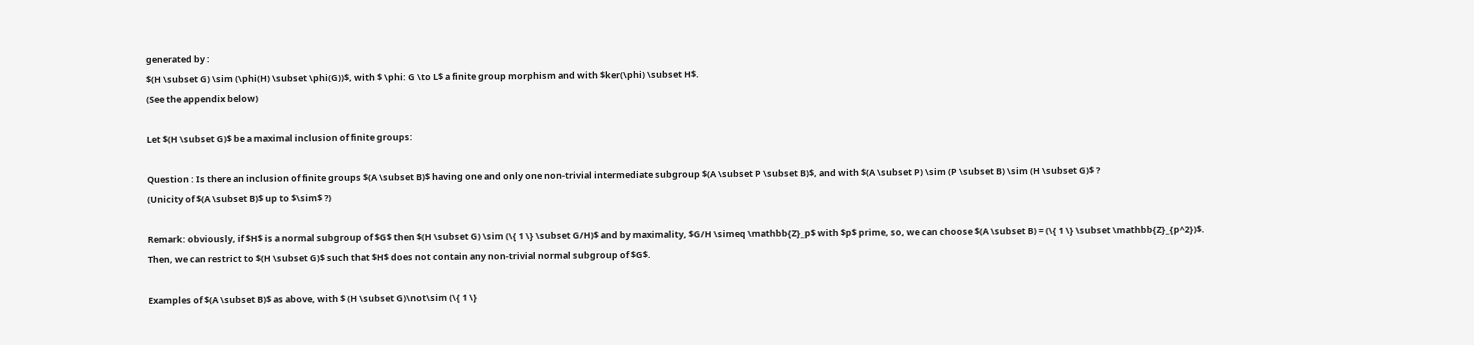generated by :
$(H \subset G) \sim (\phi(H) \subset \phi(G))$, with $ \phi: G \to L$ a finite group morphism and with $ker(\phi) \subset H$.
(See the appendix below)

Let $(H \subset G)$ be a maximal inclusion of finite groups:

Question : Is there an inclusion of finite groups $(A \subset B)$ having one and only one non-trivial intermediate subgroup $(A \subset P \subset B)$, and with $(A \subset P) \sim (P \subset B) \sim (H \subset G)$ ?
(Unicity of $(A \subset B)$ up to $\sim$ ?)

Remark: obviously, if $H$ is a normal subgroup of $G$ then $(H \subset G) \sim (\{ 1 \} \subset G/H)$ and by maximality, $G/H \simeq \mathbb{Z}_p$ with $p$ prime, so, we can choose $(A \subset B) = (\{ 1 \} \subset \mathbb{Z}_{p^2})$.
Then, we can restrict to $(H \subset G)$ such that $H$ does not contain any non-trivial normal subgroup of $G$.

Examples of $(A \subset B)$ as above, with $ (H \subset G)\not\sim (\{ 1 \}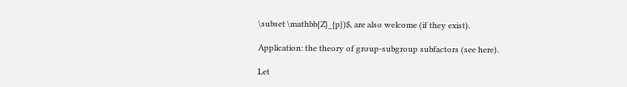\subset \mathbb{Z}_{p})$, are also welcome (if they exist).

Application: the theory of group-subgroup subfactors (see here).

Let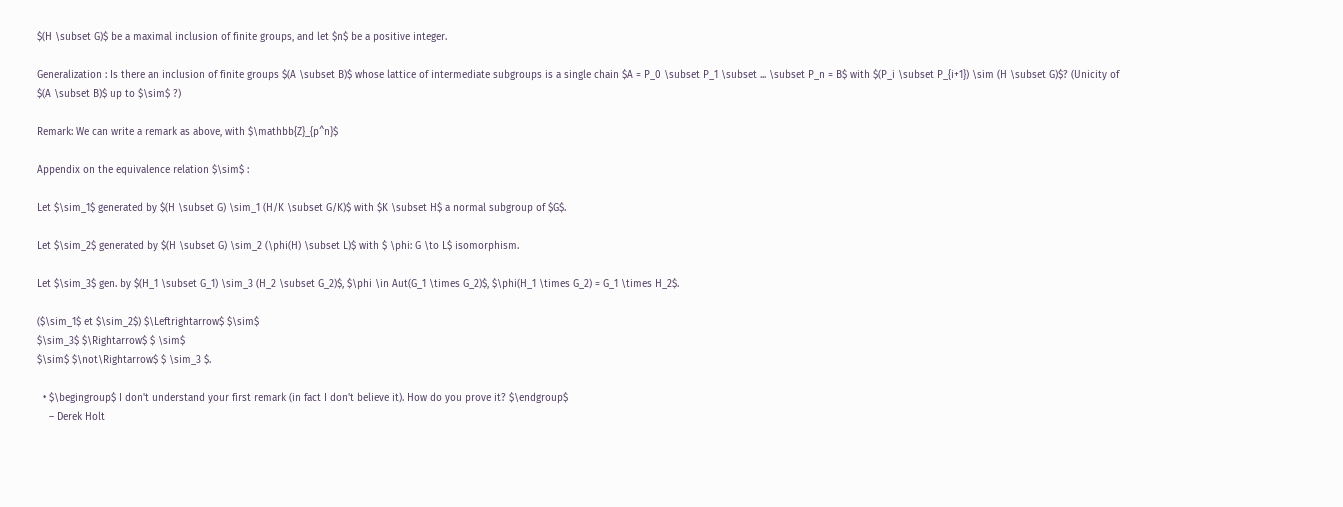$(H \subset G)$ be a maximal inclusion of finite groups, and let $n$ be a positive integer.

Generalization : Is there an inclusion of finite groups $(A \subset B)$ whose lattice of intermediate subgroups is a single chain $A = P_0 \subset P_1 \subset ... \subset P_n = B$ with $(P_i \subset P_{i+1}) \sim (H \subset G)$? (Unicity of $(A \subset B)$ up to $\sim$ ?)

Remark: We can write a remark as above, with $\mathbb{Z}_{p^n}$

Appendix on the equivalence relation $\sim$ :

Let $\sim_1$ generated by $(H \subset G) \sim_1 (H/K \subset G/K)$ with $K \subset H$ a normal subgroup of $G$.

Let $\sim_2$ generated by $(H \subset G) \sim_2 (\phi(H) \subset L)$ with $ \phi: G \to L$ isomorphism.

Let $\sim_3$ gen. by $(H_1 \subset G_1) \sim_3 (H_2 \subset G_2)$, $\phi \in Aut(G_1 \times G_2)$, $\phi(H_1 \times G_2) = G_1 \times H_2$.

($\sim_1$ et $\sim_2$) $\Leftrightarrow$ $\sim$
$\sim_3$ $\Rightarrow$ $ \sim$
$\sim$ $\not\Rightarrow$ $ \sim_3 $.

  • $\begingroup$ I don't understand your first remark (in fact I don't believe it). How do you prove it? $\endgroup$
    – Derek Holt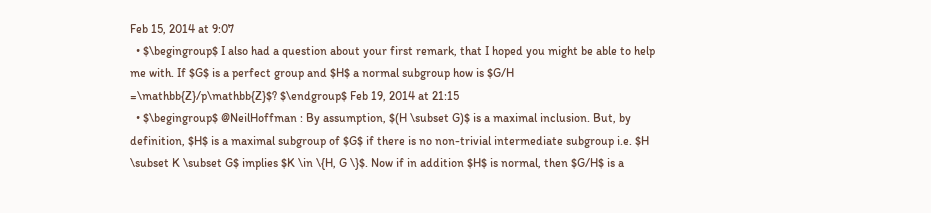Feb 15, 2014 at 9:07
  • $\begingroup$ I also had a question about your first remark, that I hoped you might be able to help me with. If $G$ is a perfect group and $H$ a normal subgroup how is $G/H =\mathbb{Z}/p\mathbb{Z}$? $\endgroup$ Feb 19, 2014 at 21:15
  • $\begingroup$ @NeilHoffman : By assumption, $(H \subset G)$ is a maximal inclusion. But, by definition, $H$ is a maximal subgroup of $G$ if there is no non-trivial intermediate subgroup i.e. $H \subset K \subset G$ implies $K \in \{H, G \}$. Now if in addition $H$ is normal, then $G/H$ is a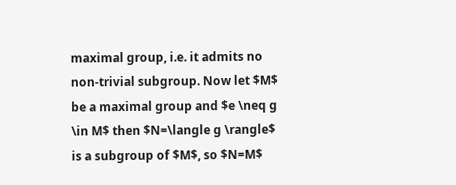maximal group, i.e. it admits no non-trivial subgroup. Now let $M$ be a maximal group and $e \neq g \in M$ then $N=\langle g \rangle$ is a subgroup of $M$, so $N=M$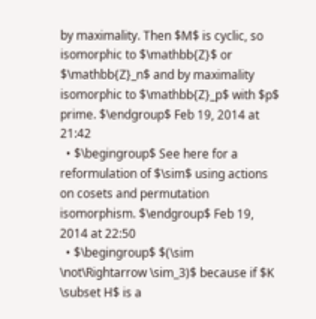by maximality. Then $M$ is cyclic, so isomorphic to $\mathbb{Z}$ or $\mathbb{Z}_n$ and by maximality isomorphic to $\mathbb{Z}_p$ with $p$ prime. $\endgroup$ Feb 19, 2014 at 21:42
  • $\begingroup$ See here for a reformulation of $\sim$ using actions on cosets and permutation isomorphism. $\endgroup$ Feb 19, 2014 at 22:50
  • $\begingroup$ $(\sim \not\Rightarrow \sim_3)$ because if $K \subset H$ is a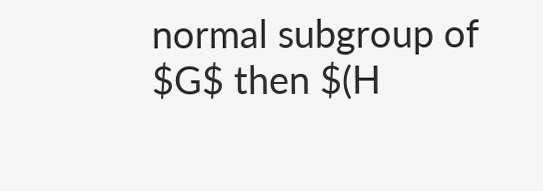normal subgroup of $G$ then $(H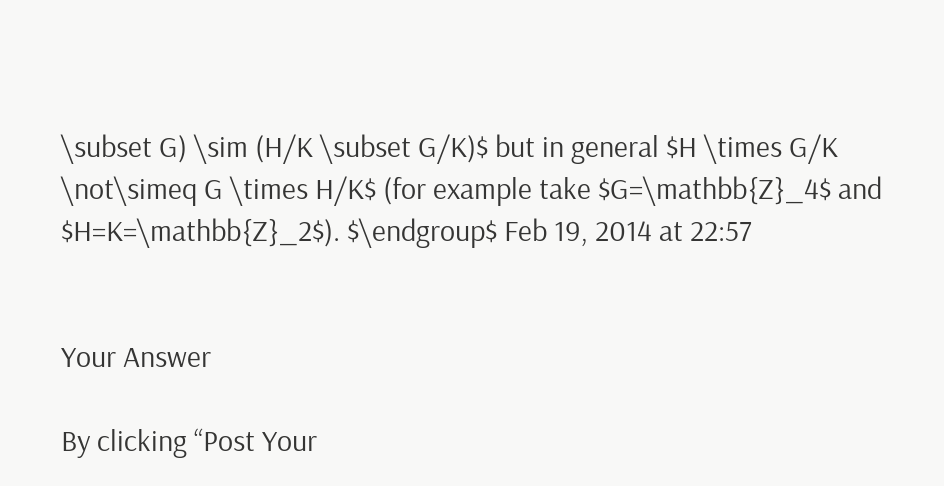\subset G) \sim (H/K \subset G/K)$ but in general $H \times G/K \not\simeq G \times H/K$ (for example take $G=\mathbb{Z}_4$ and $H=K=\mathbb{Z}_2$). $\endgroup$ Feb 19, 2014 at 22:57


Your Answer

By clicking “Post Your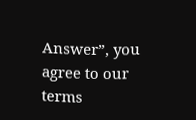Answer”, you agree to our terms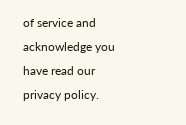of service and acknowledge you have read our privacy policy.